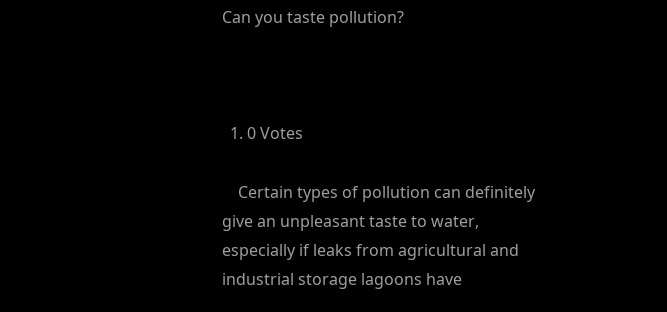Can you taste pollution?



  1. 0 Votes

    Certain types of pollution can definitely give an unpleasant taste to water, especially if leaks from agricultural and industrial storage lagoons have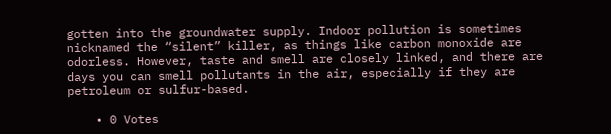gotten into the groundwater supply. Indoor pollution is sometimes nicknamed the “silent” killer, as things like carbon monoxide are odorless. However, taste and smell are closely linked, and there are days you can smell pollutants in the air, especially if they are petroleum or sulfur-based.

    • 0 Votes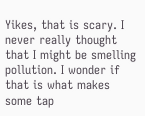Yikes, that is scary. I never really thought that I might be smelling pollution. I wonder if that is what makes some tap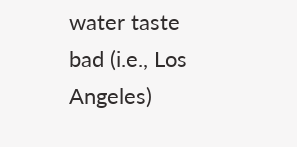water taste bad (i.e., Los Angeles)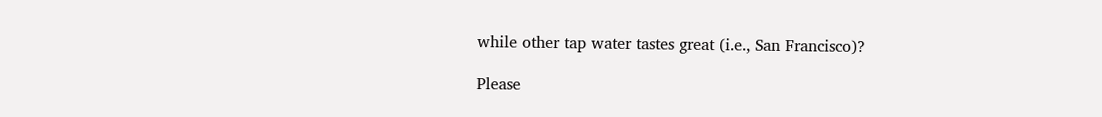while other tap water tastes great (i.e., San Francisco)?

Please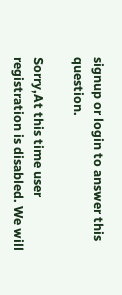signup or login to answer this question.

Sorry,At this time user registration is disabled. We will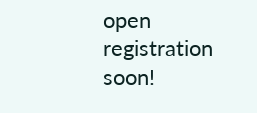open registration soon!